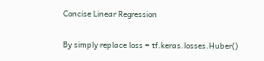Concise Linear Regression

By simply replace loss = tf.keras.losses.Huber()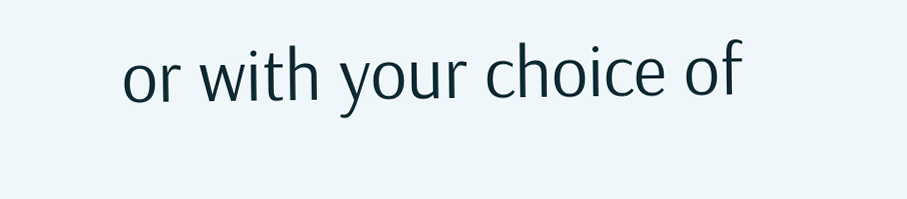or with your choice of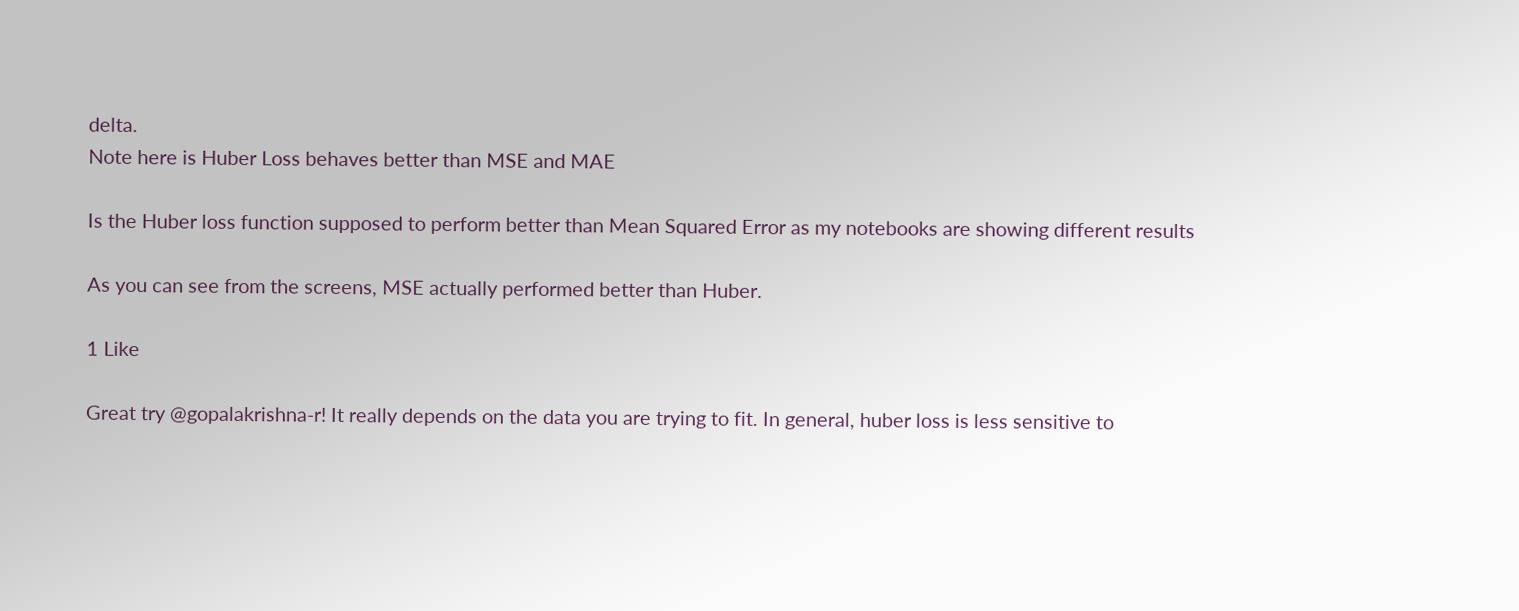delta.
Note here is Huber Loss behaves better than MSE and MAE

Is the Huber loss function supposed to perform better than Mean Squared Error as my notebooks are showing different results

As you can see from the screens, MSE actually performed better than Huber.

1 Like

Great try @gopalakrishna-r! It really depends on the data you are trying to fit. In general, huber loss is less sensitive to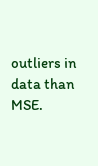outliers in data than MSE.